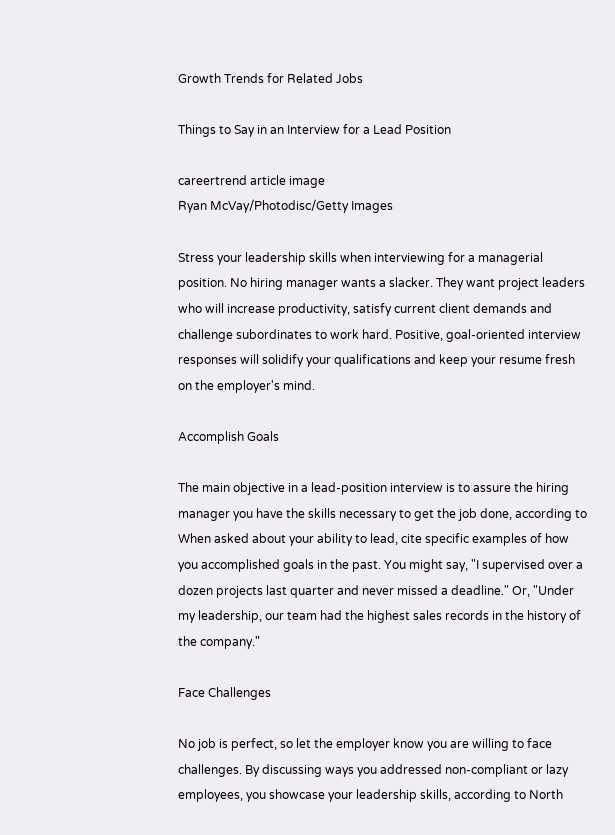Growth Trends for Related Jobs

Things to Say in an Interview for a Lead Position

careertrend article image
Ryan McVay/Photodisc/Getty Images

Stress your leadership skills when interviewing for a managerial position. No hiring manager wants a slacker. They want project leaders who will increase productivity, satisfy current client demands and challenge subordinates to work hard. Positive, goal-oriented interview responses will solidify your qualifications and keep your resume fresh on the employer's mind.

Accomplish Goals

The main objective in a lead-position interview is to assure the hiring manager you have the skills necessary to get the job done, according to When asked about your ability to lead, cite specific examples of how you accomplished goals in the past. You might say, "I supervised over a dozen projects last quarter and never missed a deadline." Or, "Under my leadership, our team had the highest sales records in the history of the company."

Face Challenges

No job is perfect, so let the employer know you are willing to face challenges. By discussing ways you addressed non-compliant or lazy employees, you showcase your leadership skills, according to North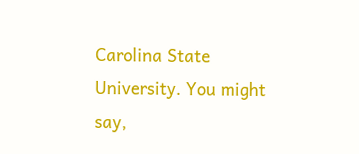Carolina State University. You might say,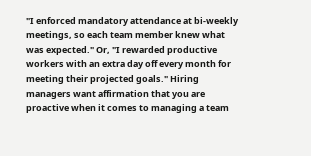"I enforced mandatory attendance at bi-weekly meetings, so each team member knew what was expected." Or, "I rewarded productive workers with an extra day off every month for meeting their projected goals." Hiring managers want affirmation that you are proactive when it comes to managing a team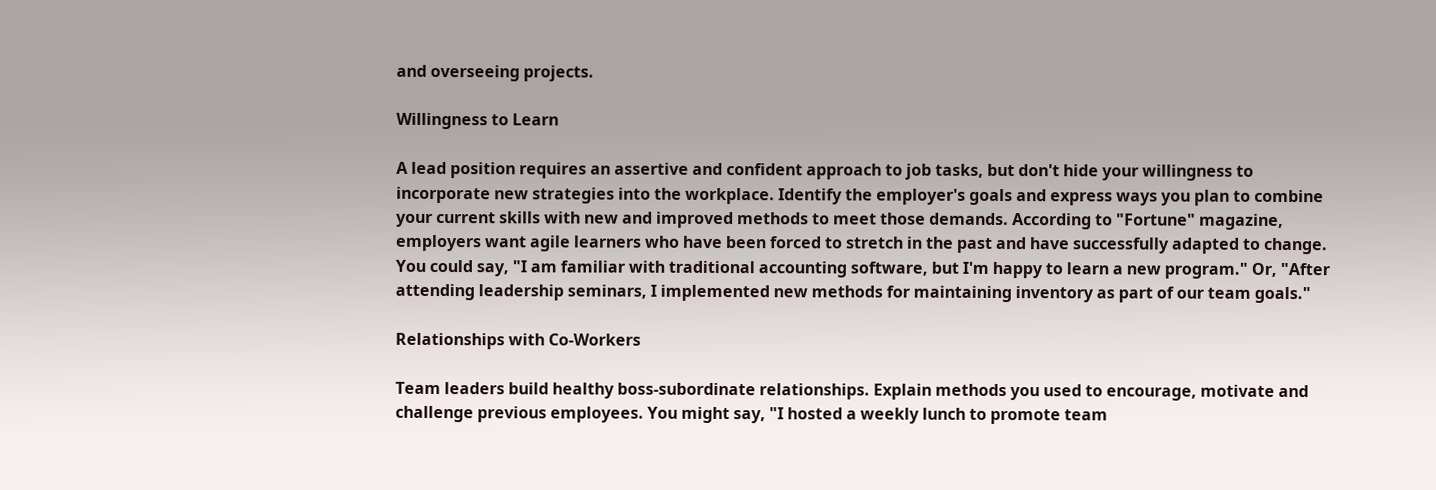and overseeing projects.

Willingness to Learn

A lead position requires an assertive and confident approach to job tasks, but don't hide your willingness to incorporate new strategies into the workplace. Identify the employer's goals and express ways you plan to combine your current skills with new and improved methods to meet those demands. According to "Fortune" magazine, employers want agile learners who have been forced to stretch in the past and have successfully adapted to change. You could say, "I am familiar with traditional accounting software, but I'm happy to learn a new program." Or, "After attending leadership seminars, I implemented new methods for maintaining inventory as part of our team goals."

Relationships with Co-Workers

Team leaders build healthy boss-subordinate relationships. Explain methods you used to encourage, motivate and challenge previous employees. You might say, "I hosted a weekly lunch to promote team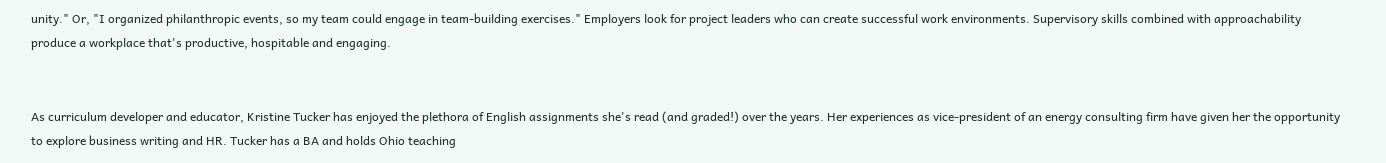unity." Or, "I organized philanthropic events, so my team could engage in team-building exercises." Employers look for project leaders who can create successful work environments. Supervisory skills combined with approachability produce a workplace that's productive, hospitable and engaging.


As curriculum developer and educator, Kristine Tucker has enjoyed the plethora of English assignments she's read (and graded!) over the years. Her experiences as vice-president of an energy consulting firm have given her the opportunity to explore business writing and HR. Tucker has a BA and holds Ohio teaching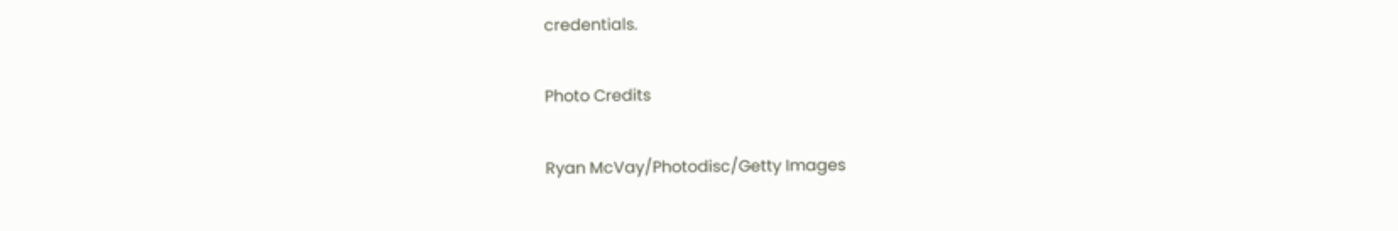credentials.

Photo Credits

Ryan McVay/Photodisc/Getty Images